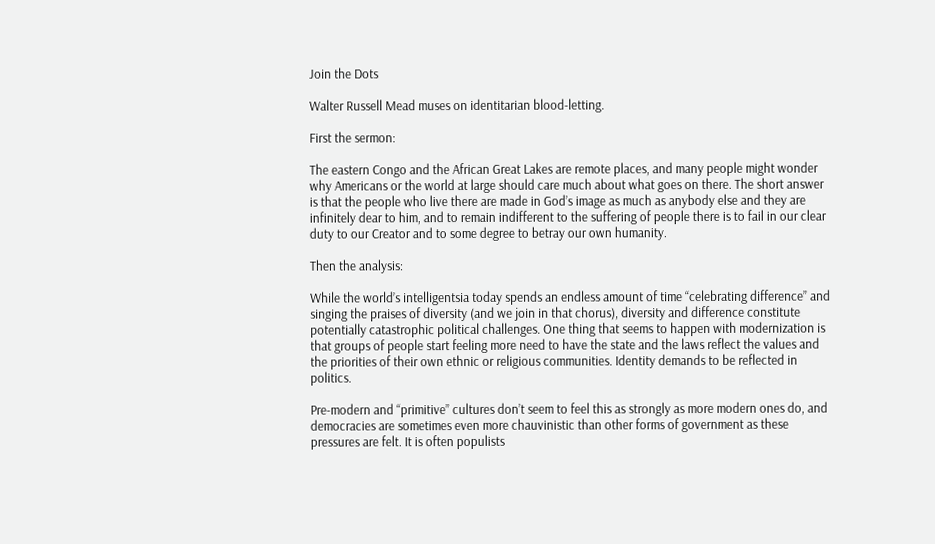Join the Dots

Walter Russell Mead muses on identitarian blood-letting.

First the sermon:

The eastern Congo and the African Great Lakes are remote places, and many people might wonder why Americans or the world at large should care much about what goes on there. The short answer is that the people who live there are made in God’s image as much as anybody else and they are infinitely dear to him, and to remain indifferent to the suffering of people there is to fail in our clear duty to our Creator and to some degree to betray our own humanity.

Then the analysis:

While the world’s intelligentsia today spends an endless amount of time “celebrating difference” and singing the praises of diversity (and we join in that chorus), diversity and difference constitute potentially catastrophic political challenges. One thing that seems to happen with modernization is that groups of people start feeling more need to have the state and the laws reflect the values and the priorities of their own ethnic or religious communities. Identity demands to be reflected in politics.

Pre-modern and “primitive” cultures don’t seem to feel this as strongly as more modern ones do, and democracies are sometimes even more chauvinistic than other forms of government as these pressures are felt. It is often populists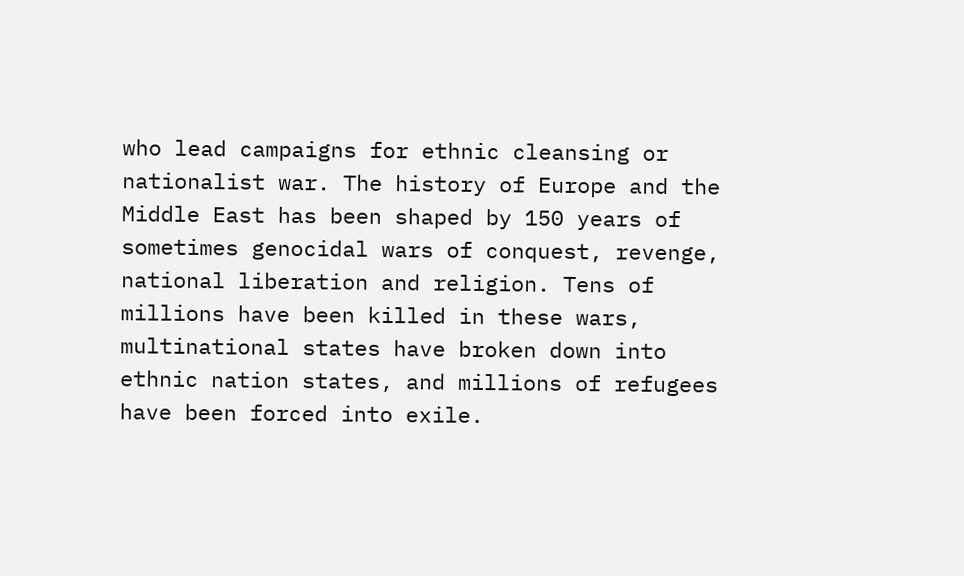who lead campaigns for ethnic cleansing or nationalist war. The history of Europe and the Middle East has been shaped by 150 years of sometimes genocidal wars of conquest, revenge, national liberation and religion. Tens of millions have been killed in these wars, multinational states have broken down into ethnic nation states, and millions of refugees have been forced into exile.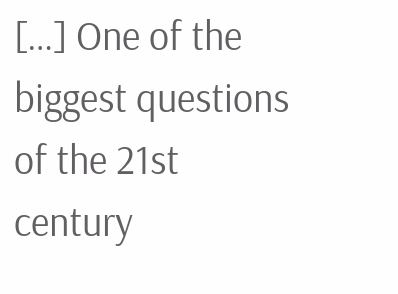[…] One of the biggest questions of the 21st century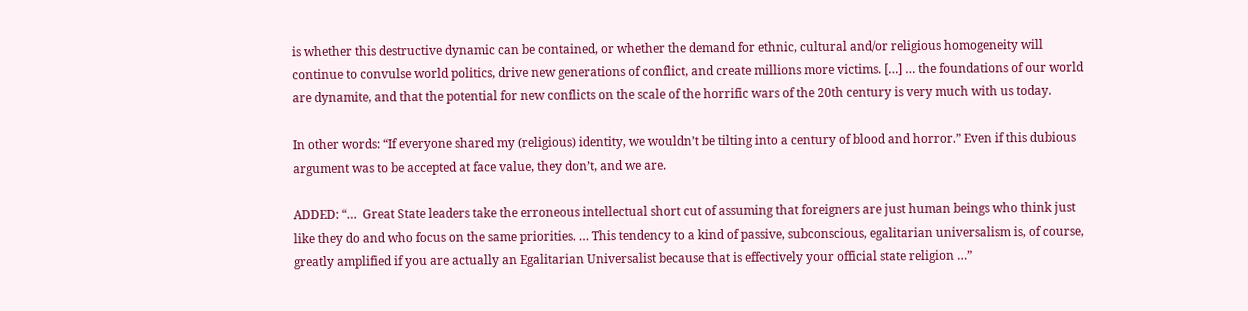is whether this destructive dynamic can be contained, or whether the demand for ethnic, cultural and/or religious homogeneity will continue to convulse world politics, drive new generations of conflict, and create millions more victims. […] … the foundations of our world are dynamite, and that the potential for new conflicts on the scale of the horrific wars of the 20th century is very much with us today.

In other words: “If everyone shared my (religious) identity, we wouldn’t be tilting into a century of blood and horror.” Even if this dubious argument was to be accepted at face value, they don’t, and we are.

ADDED: “…  Great State leaders take the erroneous intellectual short cut of assuming that foreigners are just human beings who think just like they do and who focus on the same priorities. … This tendency to a kind of passive, subconscious, egalitarian universalism is, of course, greatly amplified if you are actually an Egalitarian Universalist because that is effectively your official state religion …”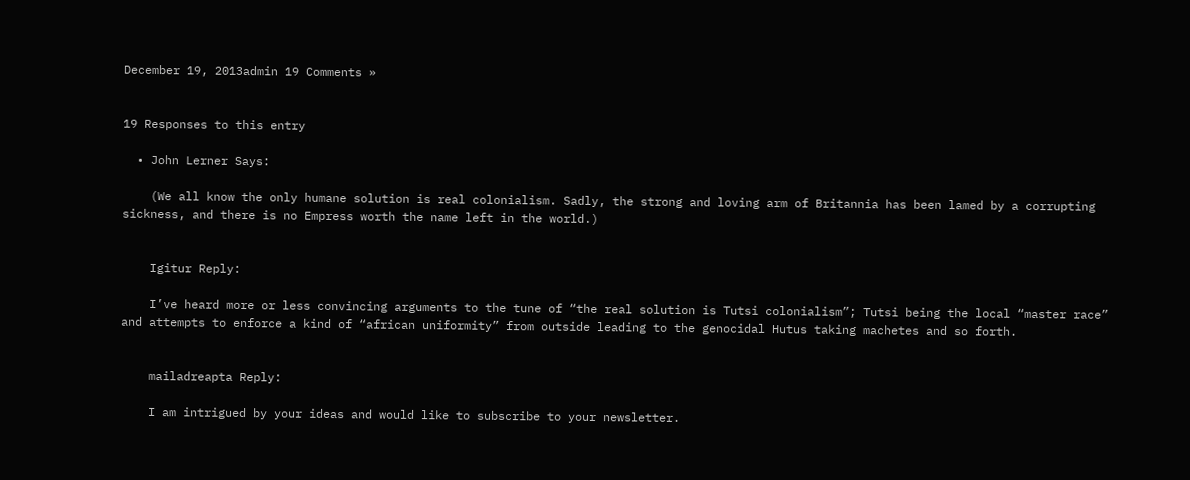December 19, 2013admin 19 Comments »


19 Responses to this entry

  • John Lerner Says:

    (We all know the only humane solution is real colonialism. Sadly, the strong and loving arm of Britannia has been lamed by a corrupting sickness, and there is no Empress worth the name left in the world.)


    Igitur Reply:

    I’ve heard more or less convincing arguments to the tune of “the real solution is Tutsi colonialism”; Tutsi being the local “master race” and attempts to enforce a kind of “african uniformity” from outside leading to the genocidal Hutus taking machetes and so forth.


    mailadreapta Reply:

    I am intrigued by your ideas and would like to subscribe to your newsletter.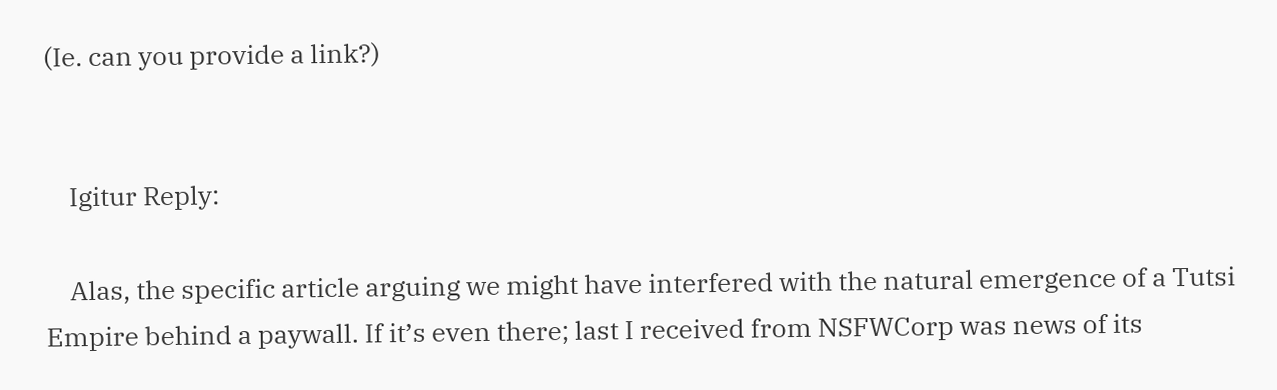(Ie. can you provide a link?)


    Igitur Reply:

    Alas, the specific article arguing we might have interfered with the natural emergence of a Tutsi Empire behind a paywall. If it’s even there; last I received from NSFWCorp was news of its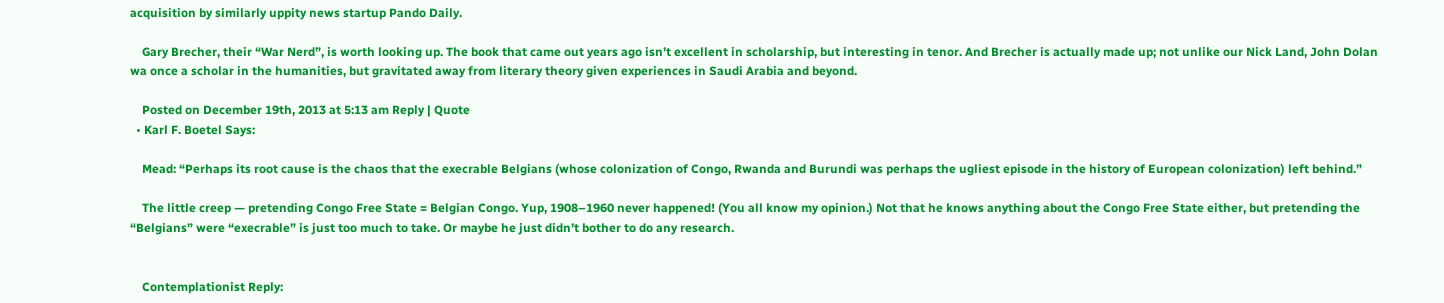acquisition by similarly uppity news startup Pando Daily.

    Gary Brecher, their “War Nerd”, is worth looking up. The book that came out years ago isn’t excellent in scholarship, but interesting in tenor. And Brecher is actually made up; not unlike our Nick Land, John Dolan wa once a scholar in the humanities, but gravitated away from literary theory given experiences in Saudi Arabia and beyond.

    Posted on December 19th, 2013 at 5:13 am Reply | Quote
  • Karl F. Boetel Says:

    Mead: “Perhaps its root cause is the chaos that the execrable Belgians (whose colonization of Congo, Rwanda and Burundi was perhaps the ugliest episode in the history of European colonization) left behind.”

    The little creep — pretending Congo Free State = Belgian Congo. Yup, 1908–1960 never happened! (You all know my opinion.) Not that he knows anything about the Congo Free State either, but pretending the “Belgians” were “execrable” is just too much to take. Or maybe he just didn’t bother to do any research.


    Contemplationist Reply: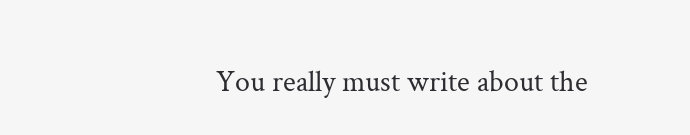You really must write about the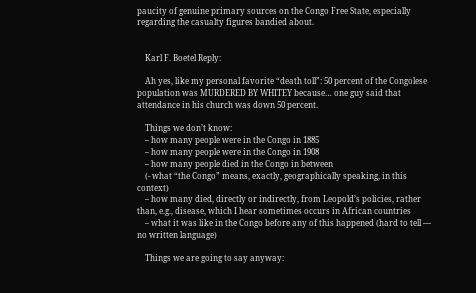paucity of genuine primary sources on the Congo Free State, especially regarding the casualty figures bandied about.


    Karl F. Boetel Reply:

    Ah yes, like my personal favorite “death toll”: 50 percent of the Congolese population was MURDERED BY WHITEY because… one guy said that attendance in his church was down 50 percent.

    Things we don’t know:
    – how many people were in the Congo in 1885
    – how many people were in the Congo in 1908
    – how many people died in the Congo in between
    (- what “the Congo” means, exactly, geographically speaking, in this context)
    – how many died, directly or indirectly, from Leopold’s policies, rather than, e.g., disease, which I hear sometimes occurs in African countries
    – what it was like in the Congo before any of this happened (hard to tell — no written language)

    Things we are going to say anyway: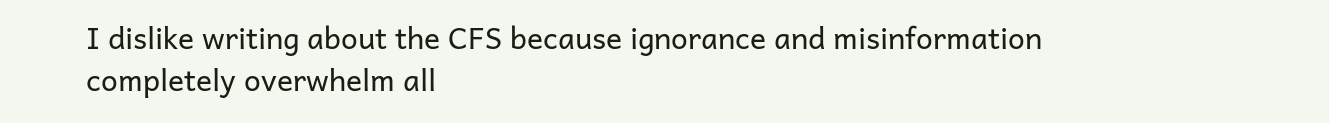I dislike writing about the CFS because ignorance and misinformation completely overwhelm all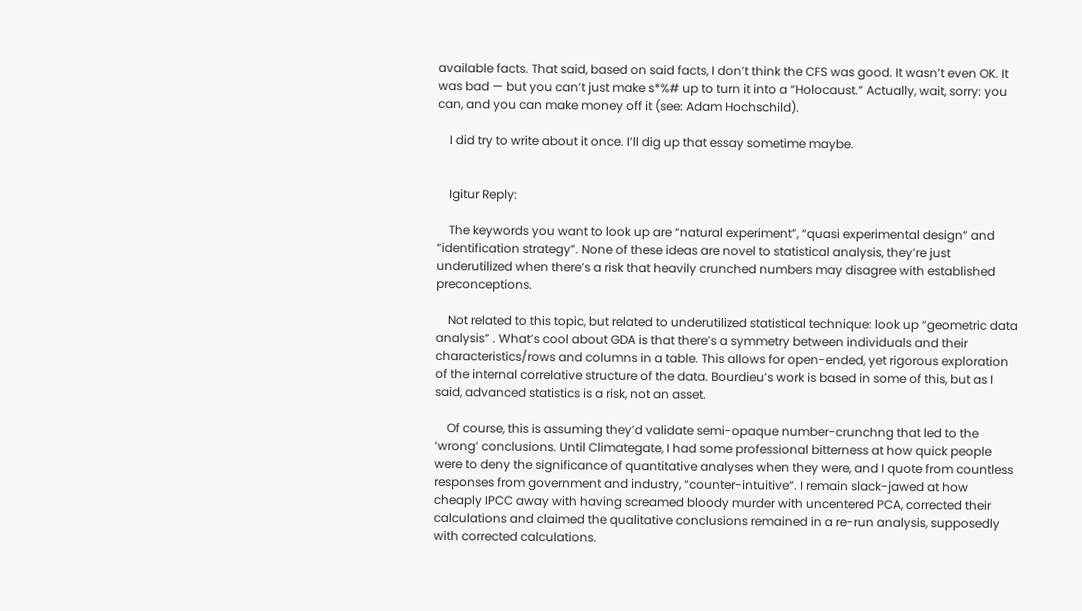available facts. That said, based on said facts, I don’t think the CFS was good. It wasn’t even OK. It was bad — but you can’t just make s*%# up to turn it into a “Holocaust.” Actually, wait, sorry: you can, and you can make money off it (see: Adam Hochschild).

    I did try to write about it once. I’ll dig up that essay sometime maybe.


    Igitur Reply:

    The keywords you want to look up are “natural experiment”, “quasi experimental design” and “identification strategy”. None of these ideas are novel to statistical analysis, they’re just underutilized when there’s a risk that heavily crunched numbers may disagree with established preconceptions.

    Not related to this topic, but related to underutilized statistical technique: look up “geometric data analysis” . What’s cool about GDA is that there’s a symmetry between individuals and their characteristics/rows and columns in a table. This allows for open-ended, yet rigorous exploration of the internal correlative structure of the data. Bourdieu’s work is based in some of this, but as I said, advanced statistics is a risk, not an asset.

    Of course, this is assuming they’d validate semi-opaque number-crunchng that led to the ‘wrong’ conclusions. Until Climategate, I had some professional bitterness at how quick people were to deny the significance of quantitative analyses when they were, and I quote from countless responses from government and industry, “counter-intuitive”. I remain slack-jawed at how cheaply IPCC away with having screamed bloody murder with uncentered PCA, corrected their calculations and claimed the qualitative conclusions remained in a re-run analysis, supposedly with corrected calculations.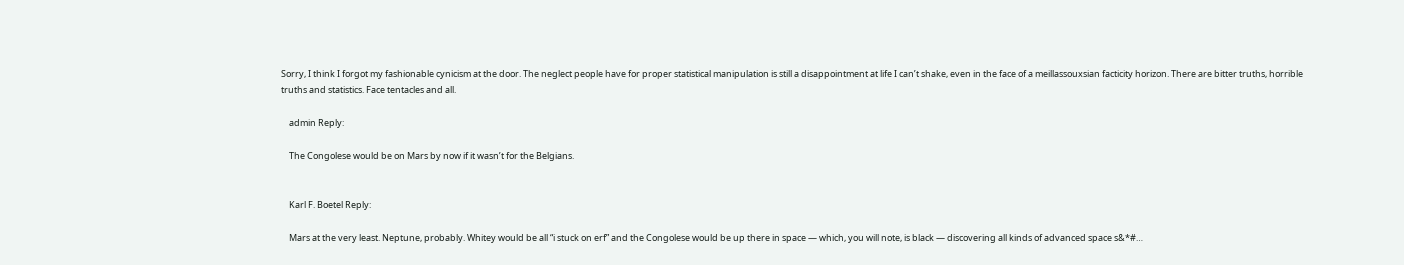Sorry, I think I forgot my fashionable cynicism at the door. The neglect people have for proper statistical manipulation is still a disappointment at life I can’t shake, even in the face of a meillassouxsian facticity horizon. There are bitter truths, horrible truths and statistics. Face tentacles and all.

    admin Reply:

    The Congolese would be on Mars by now if it wasn’t for the Belgians.


    Karl F. Boetel Reply:

    Mars at the very least. Neptune, probably. Whitey would be all “i stuck on erf” and the Congolese would be up there in space — which, you will note, is black — discovering all kinds of advanced space s&*#…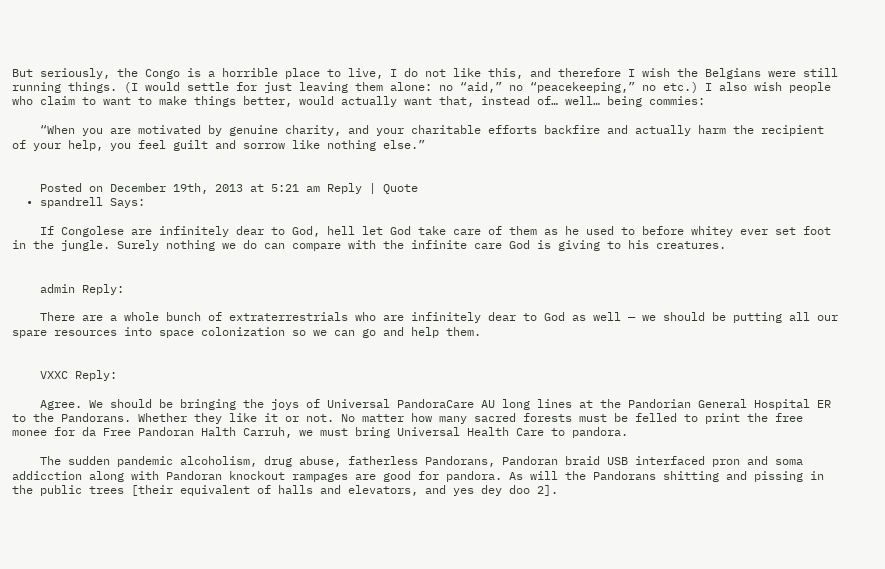But seriously, the Congo is a horrible place to live, I do not like this, and therefore I wish the Belgians were still running things. (I would settle for just leaving them alone: no “aid,” no “peacekeeping,” no etc.) I also wish people who claim to want to make things better, would actually want that, instead of… well… being commies:

    “When you are motivated by genuine charity, and your charitable efforts backfire and actually harm the recipient of your help, you feel guilt and sorrow like nothing else.”


    Posted on December 19th, 2013 at 5:21 am Reply | Quote
  • spandrell Says:

    If Congolese are infinitely dear to God, hell let God take care of them as he used to before whitey ever set foot in the jungle. Surely nothing we do can compare with the infinite care God is giving to his creatures.


    admin Reply:

    There are a whole bunch of extraterrestrials who are infinitely dear to God as well — we should be putting all our spare resources into space colonization so we can go and help them.


    VXXC Reply:

    Agree. We should be bringing the joys of Universal PandoraCare AU long lines at the Pandorian General Hospital ER to the Pandorans. Whether they like it or not. No matter how many sacred forests must be felled to print the free monee for da Free Pandoran Halth Carruh, we must bring Universal Health Care to pandora.

    The sudden pandemic alcoholism, drug abuse, fatherless Pandorans, Pandoran braid USB interfaced pron and soma addicction along with Pandoran knockout rampages are good for pandora. As will the Pandorans shitting and pissing in the public trees [their equivalent of halls and elevators, and yes dey doo 2].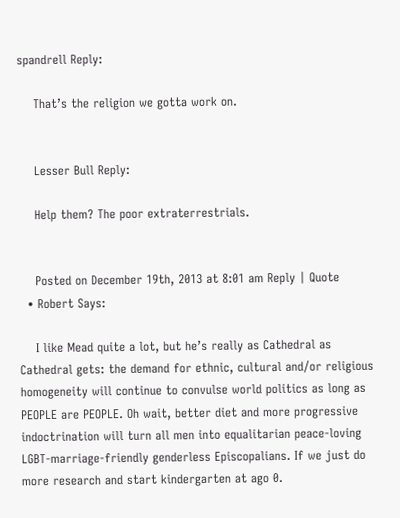spandrell Reply:

    That’s the religion we gotta work on.


    Lesser Bull Reply:

    Help them? The poor extraterrestrials.


    Posted on December 19th, 2013 at 8:01 am Reply | Quote
  • Robert Says:

    I like Mead quite a lot, but he’s really as Cathedral as Cathedral gets: the demand for ethnic, cultural and/or religious homogeneity will continue to convulse world politics as long as PEOPLE are PEOPLE. Oh wait, better diet and more progressive indoctrination will turn all men into equalitarian peace-loving LGBT-marriage-friendly genderless Episcopalians. If we just do more research and start kindergarten at ago 0.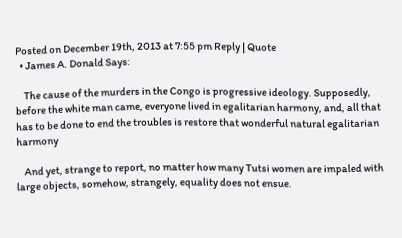Posted on December 19th, 2013 at 7:55 pm Reply | Quote
  • James A. Donald Says:

    The cause of the murders in the Congo is progressive ideology. Supposedly, before the white man came, everyone lived in egalitarian harmony, and, all that has to be done to end the troubles is restore that wonderful natural egalitarian harmony

    And yet, strange to report, no matter how many Tutsi women are impaled with large objects, somehow, strangely, equality does not ensue.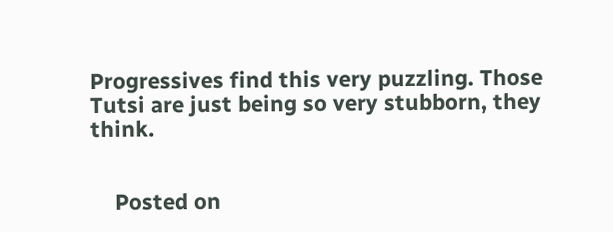Progressives find this very puzzling. Those Tutsi are just being so very stubborn, they think.


    Posted on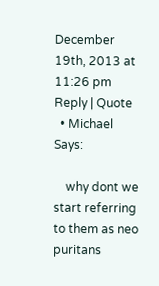December 19th, 2013 at 11:26 pm Reply | Quote
  • Michael Says:

    why dont we start referring to them as neo puritans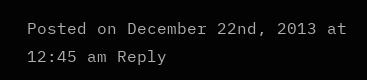Posted on December 22nd, 2013 at 12:45 am Reply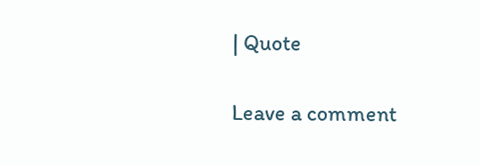| Quote

Leave a comment